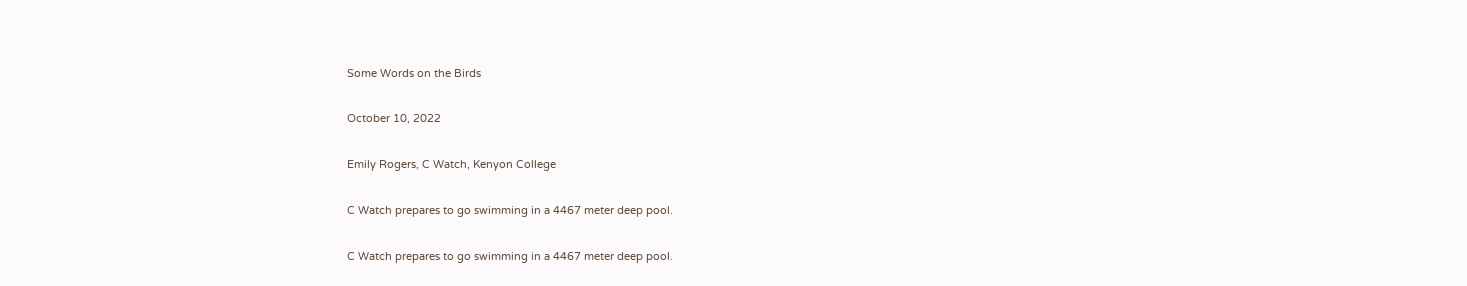Some Words on the Birds

October 10, 2022

Emily Rogers, C Watch, Kenyon College

C Watch prepares to go swimming in a 4467 meter deep pool.

C Watch prepares to go swimming in a 4467 meter deep pool.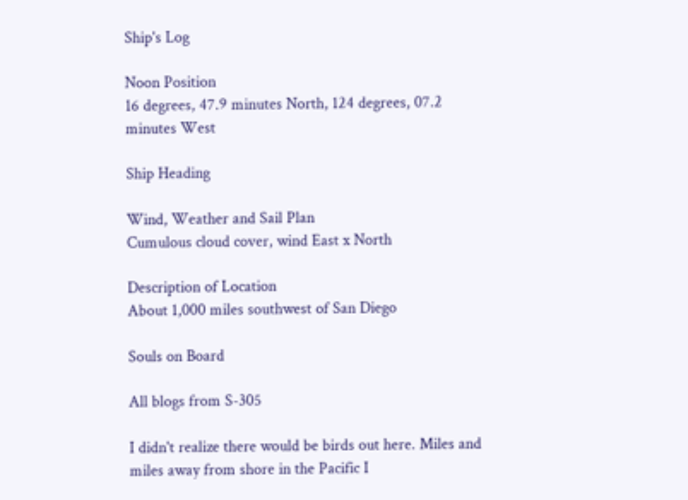Ship's Log

Noon Position
16 degrees, 47.9 minutes North, 124 degrees, 07.2 minutes West

Ship Heading

Wind, Weather and Sail Plan
Cumulous cloud cover, wind East x North

Description of Location
About 1,000 miles southwest of San Diego

Souls on Board

All blogs from S-305

I didn't realize there would be birds out here. Miles and miles away from shore in the Pacific I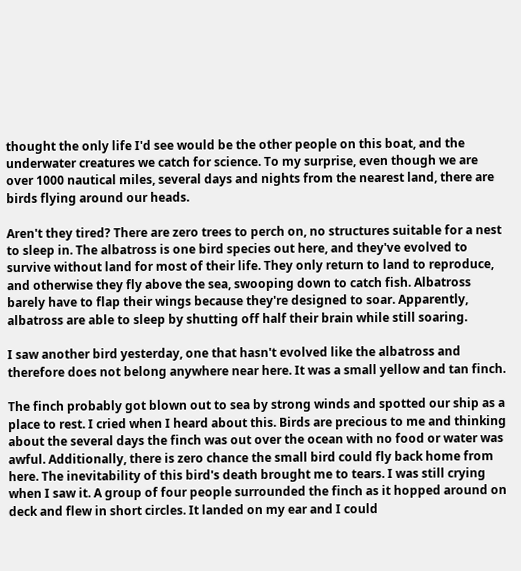thought the only life I'd see would be the other people on this boat, and the underwater creatures we catch for science. To my surprise, even though we are over 1000 nautical miles, several days and nights from the nearest land, there are birds flying around our heads.

Aren't they tired? There are zero trees to perch on, no structures suitable for a nest to sleep in. The albatross is one bird species out here, and they've evolved to survive without land for most of their life. They only return to land to reproduce, and otherwise they fly above the sea, swooping down to catch fish. Albatross barely have to flap their wings because they're designed to soar. Apparently, albatross are able to sleep by shutting off half their brain while still soaring.

I saw another bird yesterday, one that hasn't evolved like the albatross and therefore does not belong anywhere near here. It was a small yellow and tan finch.

The finch probably got blown out to sea by strong winds and spotted our ship as a place to rest. I cried when I heard about this. Birds are precious to me and thinking about the several days the finch was out over the ocean with no food or water was awful. Additionally, there is zero chance the small bird could fly back home from here. The inevitability of this bird's death brought me to tears. I was still crying when I saw it. A group of four people surrounded the finch as it hopped around on deck and flew in short circles. It landed on my ear and I could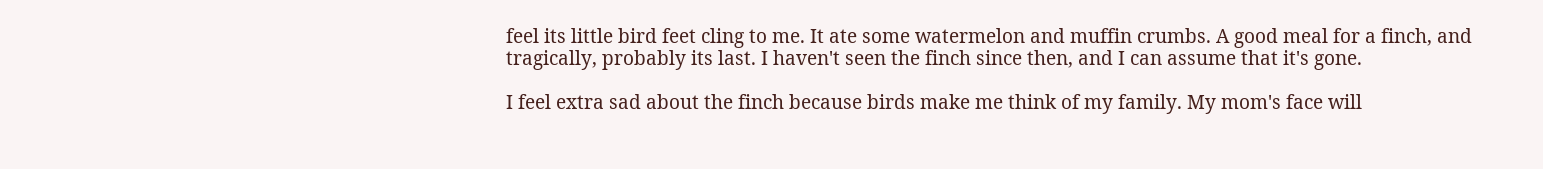feel its little bird feet cling to me. It ate some watermelon and muffin crumbs. A good meal for a finch, and tragically, probably its last. I haven't seen the finch since then, and I can assume that it's gone.

I feel extra sad about the finch because birds make me think of my family. My mom's face will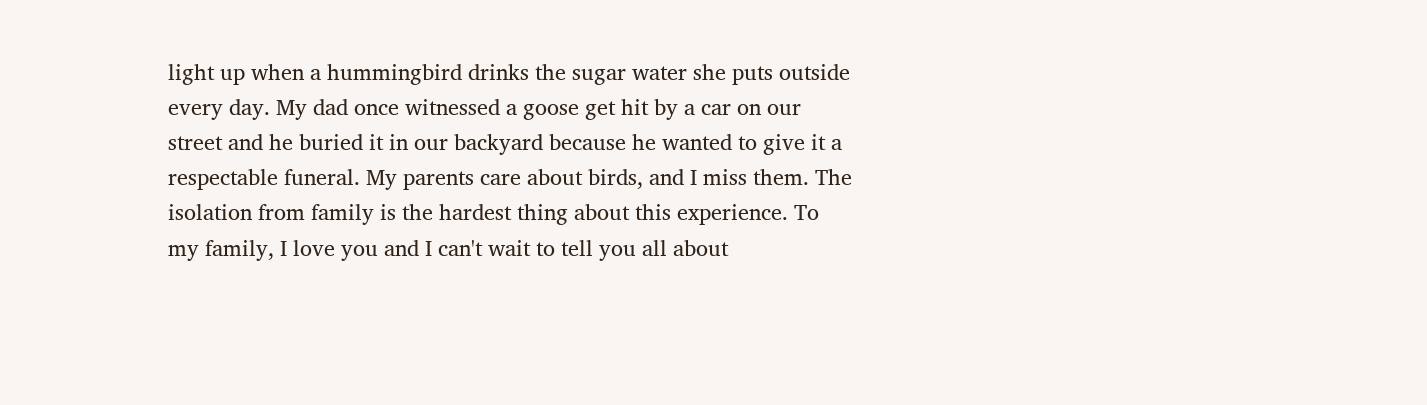light up when a hummingbird drinks the sugar water she puts outside every day. My dad once witnessed a goose get hit by a car on our street and he buried it in our backyard because he wanted to give it a respectable funeral. My parents care about birds, and I miss them. The isolation from family is the hardest thing about this experience. To my family, I love you and I can't wait to tell you all about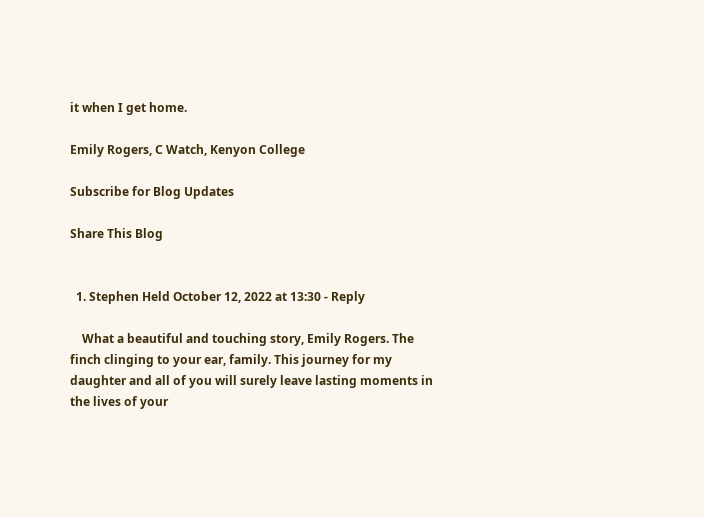it when I get home.

Emily Rogers, C Watch, Kenyon College

Subscribe for Blog Updates

Share This Blog


  1. Stephen Held October 12, 2022 at 13:30 - Reply

    What a beautiful and touching story, Emily Rogers. The finch clinging to your ear, family. This journey for my daughter and all of you will surely leave lasting moments in the lives of your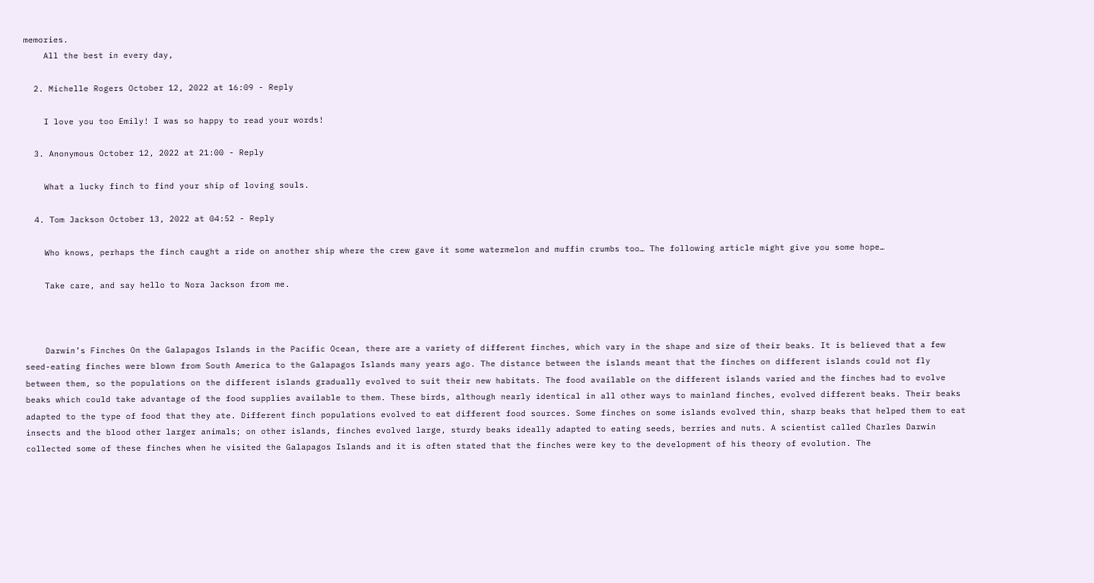memories.
    All the best in every day,

  2. Michelle Rogers October 12, 2022 at 16:09 - Reply

    I love you too Emily! I was so happy to read your words!

  3. Anonymous October 12, 2022 at 21:00 - Reply

    What a lucky finch to find your ship of loving souls.

  4. Tom Jackson October 13, 2022 at 04:52 - Reply

    Who knows, perhaps the finch caught a ride on another ship where the crew gave it some watermelon and muffin crumbs too… The following article might give you some hope…

    Take care, and say hello to Nora Jackson from me.



    Darwin’s Finches On the Galapagos Islands in the Pacific Ocean, there are a variety of different finches, which vary in the shape and size of their beaks. It is believed that a few seed-eating finches were blown from South America to the Galapagos Islands many years ago. The distance between the islands meant that the finches on different islands could not fly between them, so the populations on the different islands gradually evolved to suit their new habitats. The food available on the different islands varied and the finches had to evolve beaks which could take advantage of the food supplies available to them. These birds, although nearly identical in all other ways to mainland finches, evolved different beaks. Their beaks adapted to the type of food that they ate. Different finch populations evolved to eat different food sources. Some finches on some islands evolved thin, sharp beaks that helped them to eat insects and the blood other larger animals; on other islands, finches evolved large, sturdy beaks ideally adapted to eating seeds, berries and nuts. A scientist called Charles Darwin collected some of these finches when he visited the Galapagos Islands and it is often stated that the finches were key to the development of his theory of evolution. The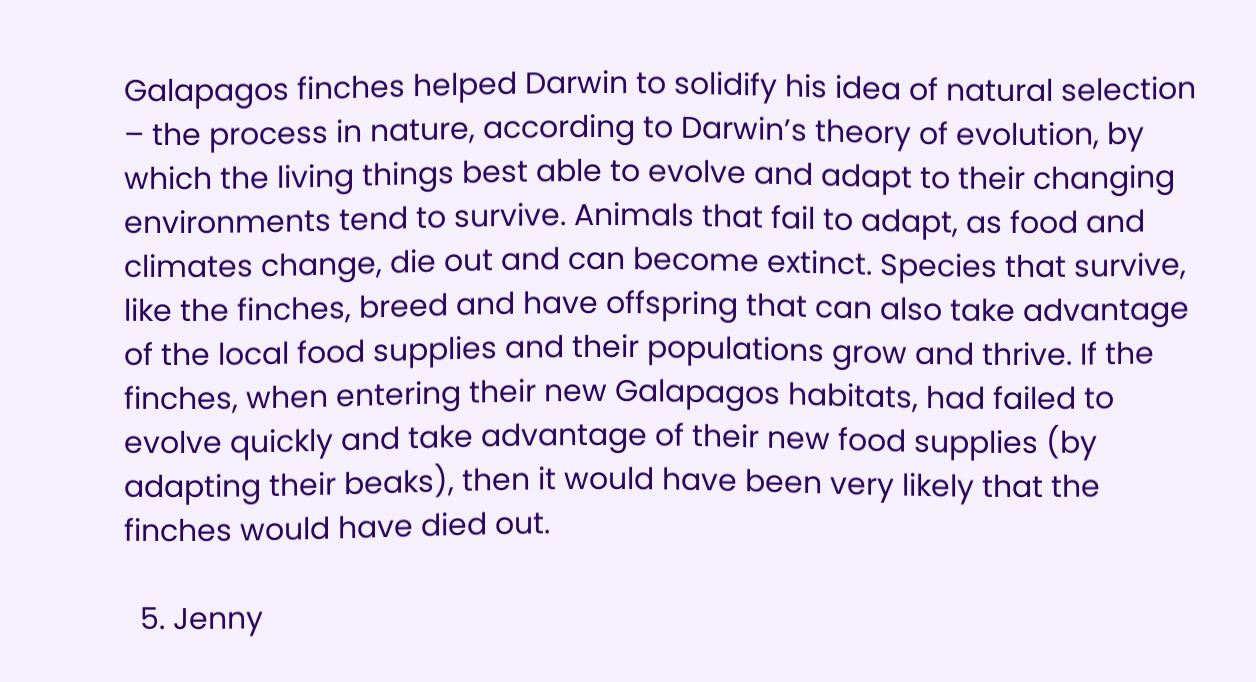Galapagos finches helped Darwin to solidify his idea of natural selection – the process in nature, according to Darwin’s theory of evolution, by which the living things best able to evolve and adapt to their changing environments tend to survive. Animals that fail to adapt, as food and climates change, die out and can become extinct. Species that survive, like the finches, breed and have offspring that can also take advantage of the local food supplies and their populations grow and thrive. If the finches, when entering their new Galapagos habitats, had failed to evolve quickly and take advantage of their new food supplies (by adapting their beaks), then it would have been very likely that the finches would have died out.

  5. Jenny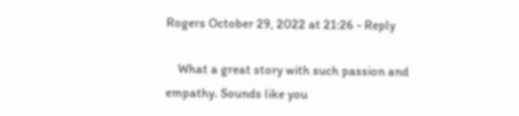Rogers October 29, 2022 at 21:26 - Reply

    What a great story with such passion and empathy. Sounds like you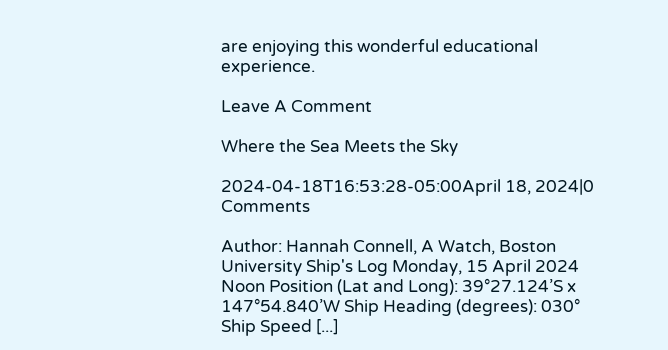are enjoying this wonderful educational experience.

Leave A Comment

Where the Sea Meets the Sky

2024-04-18T16:53:28-05:00April 18, 2024|0 Comments

Author: Hannah Connell, A Watch, Boston University Ship's Log Monday, 15 April 2024 Noon Position (Lat and Long): 39°27.124’S x 147°54.840’W Ship Heading (degrees): 030° Ship Speed [...]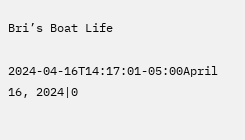Bri’s Boat Life

2024-04-16T14:17:01-05:00April 16, 2024|0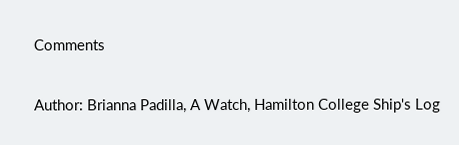Comments

Author: Brianna Padilla, A Watch, Hamilton College Ship's Log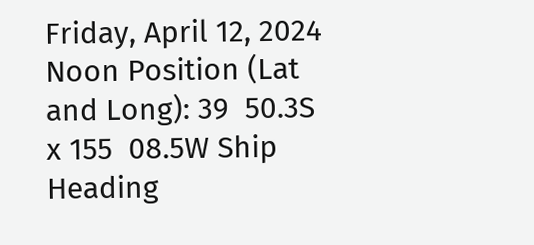Friday, April 12, 2024 Noon Position (Lat and Long): 39  50.3S x 155  08.5W Ship Heading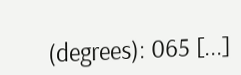(degrees): 065 [...]